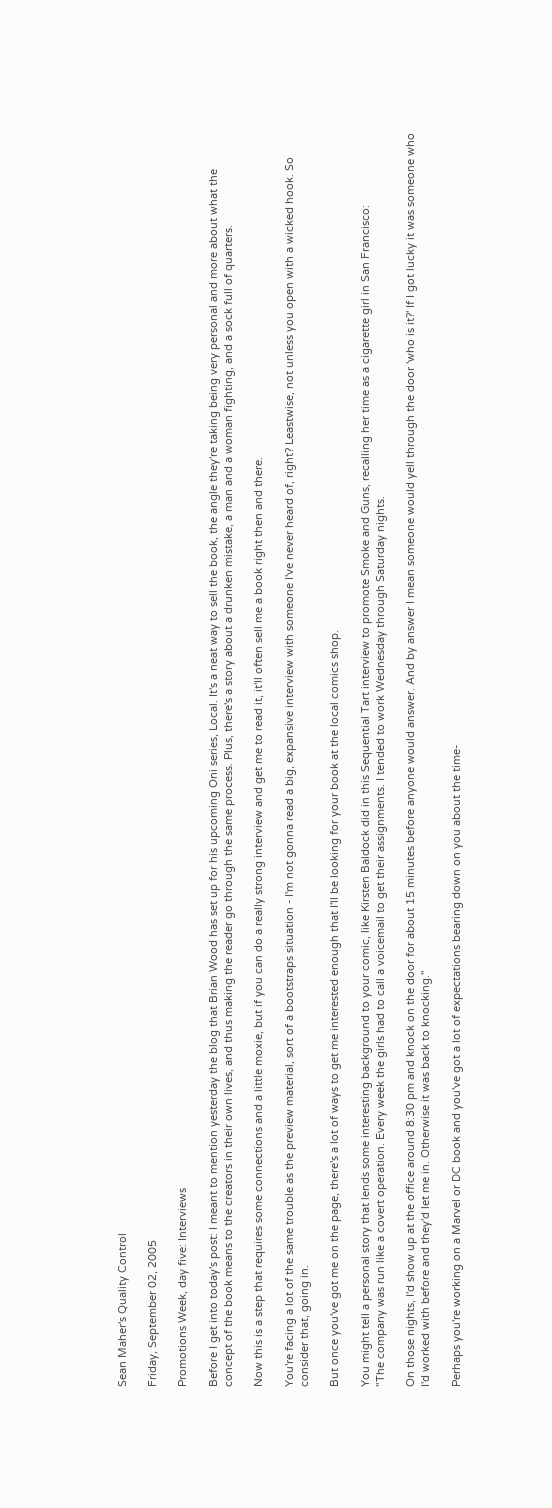Sean Maher's Quality Control

Friday, September 02, 2005

Promotions Week, day five: Interviews

Before I get into today's post: I meant to mention yesterday the blog that Brian Wood has set up for his upcoming Oni series, Local. It's a neat way to sell the book, the angle they're taking being very personal and more about what the concept of the book means to the creators in their own lives, and thus making the reader go through the same process. Plus, there's a story about a drunken mistake, a man and a woman fighting, and a sock full of quarters.

Now this is a step that requires some connections and a little moxie, but if you can do a really strong interview and get me to read it, it'll often sell me a book right then and there.

You're facing a lot of the same trouble as the preview material, sort of a bootstraps situation - I'm not gonna read a big, expansive interview with someone I've never heard of, right? Leastwise, not unless you open with a wicked hook. So consider that, going in.

But once you've got me on the page, there's a lot of ways to get me interested enough that I'll be looking for your book at the local comics shop.

You might tell a personal story that lends some interesting background to your comic, like Kirsten Baldock did in this Sequential Tart interview to promote Smoke and Guns, recalling her time as a cigarette girl in San Francisco:
"The company was run like a covert operation. Every week the girls had to call a voicemail to get their assignments. I tended to work Wednesday through Saturday nights.

On those nights, I'd show up at the office around 8:30 pm and knock on the door for about 15 minutes before anyone would answer. And by answer I mean someone would yell through the door 'who is it?' If I got lucky it was someone who I'd worked with before and they'd let me in. Otherwise it was back to knocking."

Perhaps you're working on a Marvel or DC book and you've got a lot of expectations bearing down on you about the time-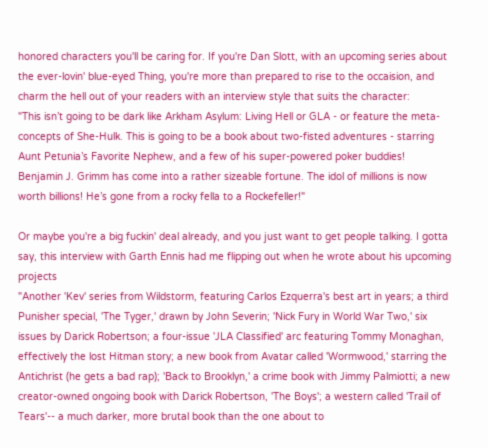honored characters you'll be caring for. If you're Dan Slott, with an upcoming series about the ever-lovin' blue-eyed Thing, you're more than prepared to rise to the occaision, and charm the hell out of your readers with an interview style that suits the character:
"This isn’t going to be dark like Arkham Asylum: Living Hell or GLA - or feature the meta-concepts of She-Hulk. This is going to be a book about two-fisted adventures - starring Aunt Petunia’s Favorite Nephew, and a few of his super-powered poker buddies!
Benjamin J. Grimm has come into a rather sizeable fortune. The idol of millions is now worth billions! He’s gone from a rocky fella to a Rockefeller!"

Or maybe you're a big fuckin' deal already, and you just want to get people talking. I gotta say, this interview with Garth Ennis had me flipping out when he wrote about his upcoming projects
"Another 'Kev' series from Wildstorm, featuring Carlos Ezquerra's best art in years; a third Punisher special, 'The Tyger,' drawn by John Severin; 'Nick Fury in World War Two,' six issues by Darick Robertson; a four-issue 'JLA Classified' arc featuring Tommy Monaghan, effectively the lost Hitman story; a new book from Avatar called 'Wormwood,' starring the Antichrist (he gets a bad rap); 'Back to Brooklyn,' a crime book with Jimmy Palmiotti; a new creator-owned ongoing book with Darick Robertson, 'The Boys'; a western called 'Trail of Tears'-- a much darker, more brutal book than the one about to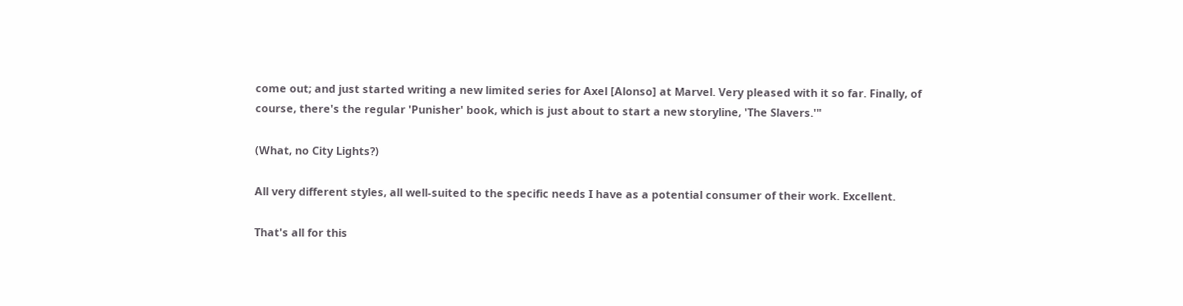come out; and just started writing a new limited series for Axel [Alonso] at Marvel. Very pleased with it so far. Finally, of course, there's the regular 'Punisher' book, which is just about to start a new storyline, 'The Slavers.'"

(What, no City Lights?)

All very different styles, all well-suited to the specific needs I have as a potential consumer of their work. Excellent.

That's all for this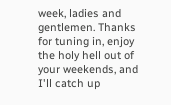week, ladies and gentlemen. Thanks for tuning in, enjoy the holy hell out of your weekends, and I'll catch up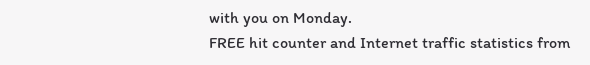with you on Monday.
FREE hit counter and Internet traffic statistics from